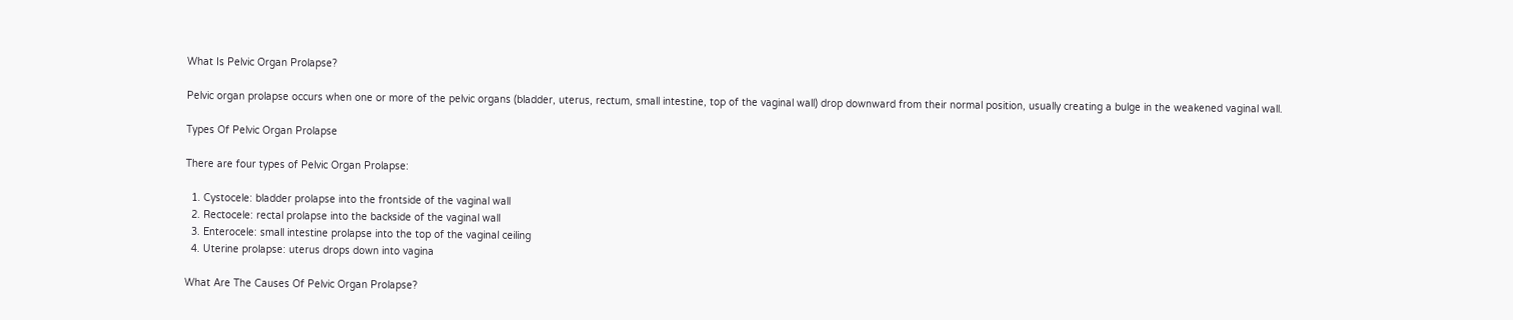What Is Pelvic Organ Prolapse?

Pelvic organ prolapse occurs when one or more of the pelvic organs (bladder, uterus, rectum, small intestine, top of the vaginal wall) drop downward from their normal position, usually creating a bulge in the weakened vaginal wall.

Types Of Pelvic Organ Prolapse

There are four types of Pelvic Organ Prolapse:

  1. Cystocele: bladder prolapse into the frontside of the vaginal wall
  2. Rectocele: rectal prolapse into the backside of the vaginal wall
  3. Enterocele: small intestine prolapse into the top of the vaginal ceiling
  4. Uterine prolapse: uterus drops down into vagina

What Are The Causes Of Pelvic Organ Prolapse?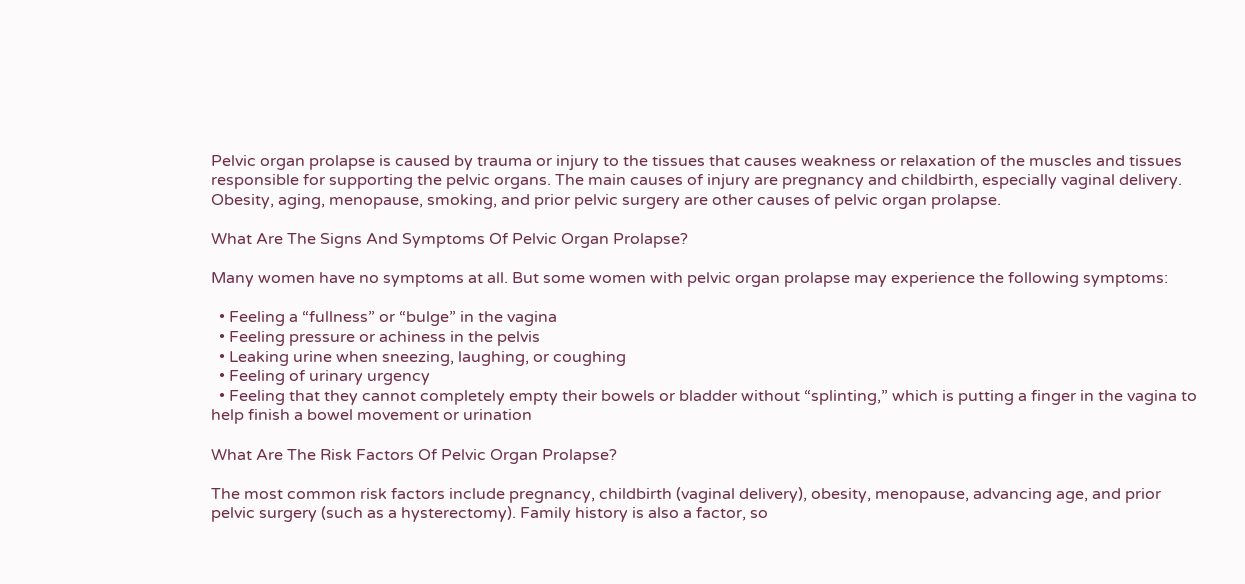Pelvic organ prolapse is caused by trauma or injury to the tissues that causes weakness or relaxation of the muscles and tissues responsible for supporting the pelvic organs. The main causes of injury are pregnancy and childbirth, especially vaginal delivery. Obesity, aging, menopause, smoking, and prior pelvic surgery are other causes of pelvic organ prolapse.

What Are The Signs And Symptoms Of Pelvic Organ Prolapse?

Many women have no symptoms at all. But some women with pelvic organ prolapse may experience the following symptoms:

  • Feeling a “fullness” or “bulge” in the vagina
  • Feeling pressure or achiness in the pelvis
  • Leaking urine when sneezing, laughing, or coughing
  • Feeling of urinary urgency
  • Feeling that they cannot completely empty their bowels or bladder without “splinting,” which is putting a finger in the vagina to help finish a bowel movement or urination

What Are The Risk Factors Of Pelvic Organ Prolapse?

The most common risk factors include pregnancy, childbirth (vaginal delivery), obesity, menopause, advancing age, and prior pelvic surgery (such as a hysterectomy). Family history is also a factor, so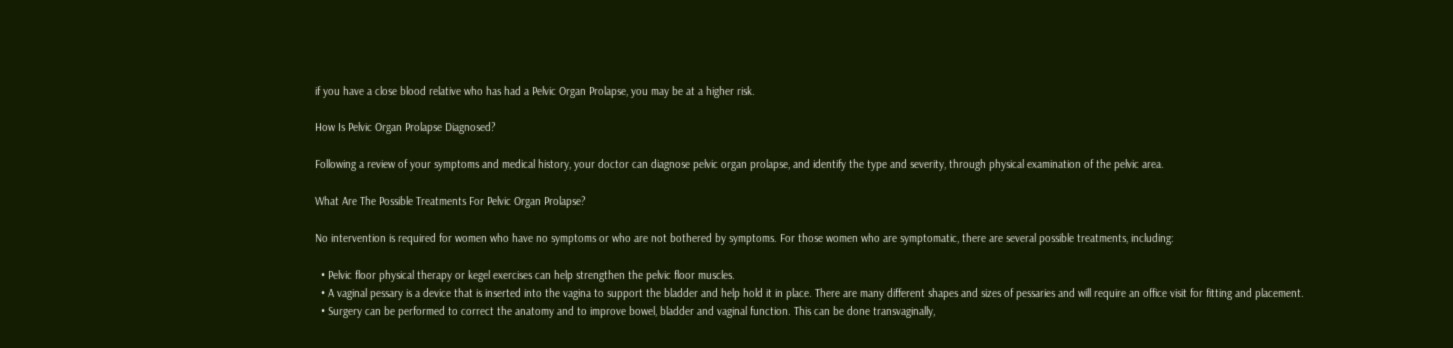if you have a close blood relative who has had a Pelvic Organ Prolapse, you may be at a higher risk.

How Is Pelvic Organ Prolapse Diagnosed?

Following a review of your symptoms and medical history, your doctor can diagnose pelvic organ prolapse, and identify the type and severity, through physical examination of the pelvic area.

What Are The Possible Treatments For Pelvic Organ Prolapse?

No intervention is required for women who have no symptoms or who are not bothered by symptoms. For those women who are symptomatic, there are several possible treatments, including:

  • Pelvic floor physical therapy or kegel exercises can help strengthen the pelvic floor muscles.
  • A vaginal pessary is a device that is inserted into the vagina to support the bladder and help hold it in place. There are many different shapes and sizes of pessaries and will require an office visit for fitting and placement.
  • Surgery can be performed to correct the anatomy and to improve bowel, bladder and vaginal function. This can be done transvaginally,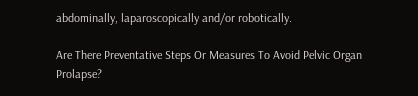abdominally, laparoscopically and/or robotically.

Are There Preventative Steps Or Measures To Avoid Pelvic Organ Prolapse?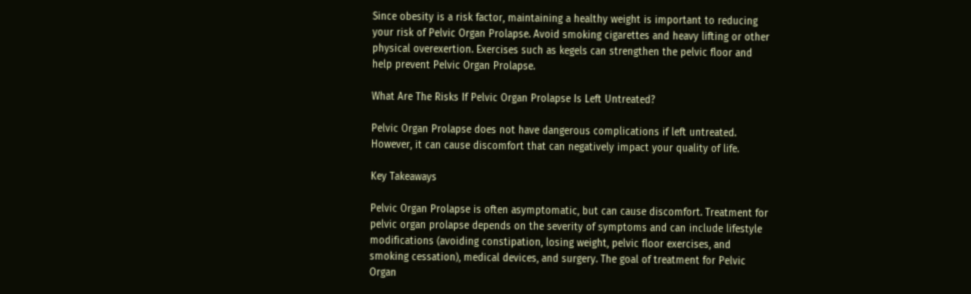Since obesity is a risk factor, maintaining a healthy weight is important to reducing your risk of Pelvic Organ Prolapse. Avoid smoking cigarettes and heavy lifting or other physical overexertion. Exercises such as kegels can strengthen the pelvic floor and help prevent Pelvic Organ Prolapse.

What Are The Risks If Pelvic Organ Prolapse Is Left Untreated?

Pelvic Organ Prolapse does not have dangerous complications if left untreated. However, it can cause discomfort that can negatively impact your quality of life.

Key Takeaways

Pelvic Organ Prolapse is often asymptomatic, but can cause discomfort. Treatment for pelvic organ prolapse depends on the severity of symptoms and can include lifestyle modifications (avoiding constipation, losing weight, pelvic floor exercises, and smoking cessation), medical devices, and surgery. The goal of treatment for Pelvic Organ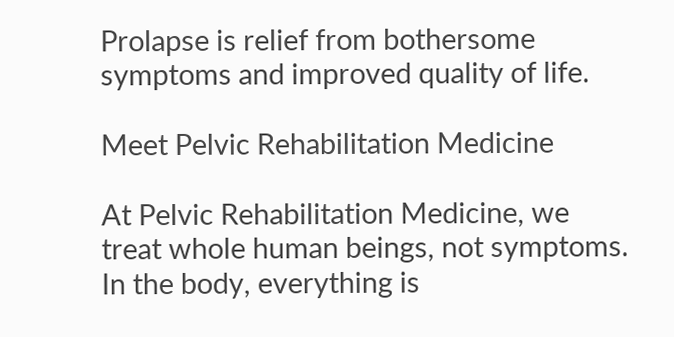Prolapse is relief from bothersome symptoms and improved quality of life.

Meet Pelvic Rehabilitation Medicine

At Pelvic Rehabilitation Medicine, we treat whole human beings, not symptoms. In the body, everything is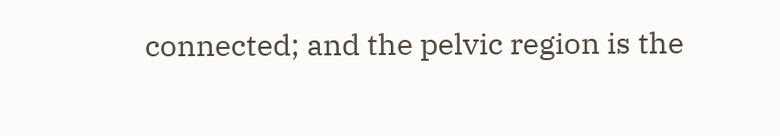connected; and the pelvic region is the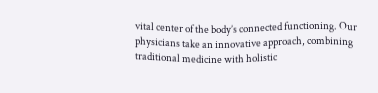vital center of the body’s connected functioning. Our physicians take an innovative approach, combining traditional medicine with holistic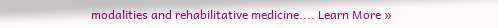modalities and rehabilitative medicine.... Learn More »